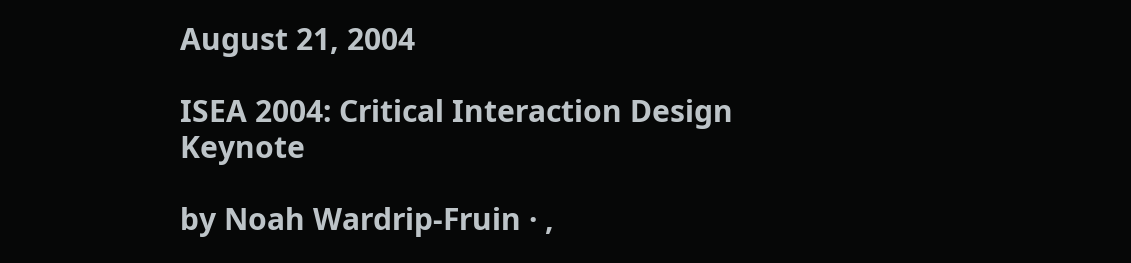August 21, 2004

ISEA 2004: Critical Interaction Design Keynote

by Noah Wardrip-Fruin · ,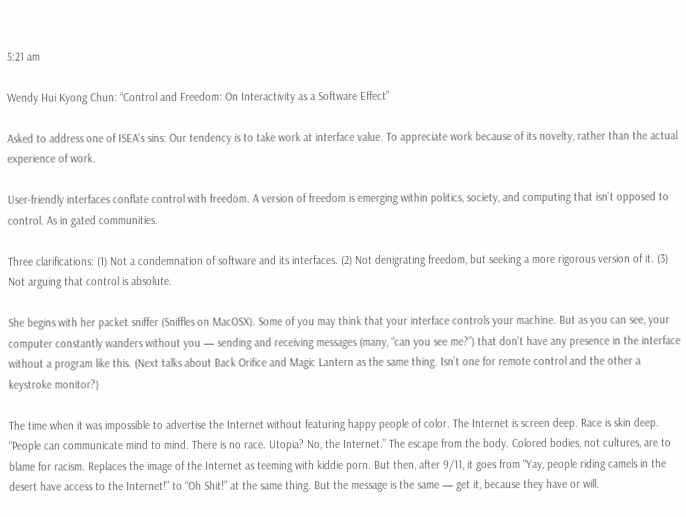5:21 am

Wendy Hui Kyong Chun: “Control and Freedom: On Interactivity as a Software Effect”

Asked to address one of ISEA’s sins: Our tendency is to take work at interface value. To appreciate work because of its novelty, rather than the actual experience of work.

User-friendly interfaces conflate control with freedom. A version of freedom is emerging within politics, society, and computing that isn’t opposed to control. As in gated communities.

Three clarifications: (1) Not a condemnation of software and its interfaces. (2) Not denigrating freedom, but seeking a more rigorous version of it. (3) Not arguing that control is absolute.

She begins with her packet sniffer (Sniffles on MacOSX). Some of you may think that your interface controls your machine. But as you can see, your computer constantly wanders without you — sending and receiving messages (many, “can you see me?”) that don’t have any presence in the interface without a program like this. (Next talks about Back Orifice and Magic Lantern as the same thing. Isn’t one for remote control and the other a keystroke monitor?)

The time when it was impossible to advertise the Internet without featuring happy people of color. The Internet is screen deep. Race is skin deep. “People can communicate mind to mind. There is no race. Utopia? No, the Internet.” The escape from the body. Colored bodies, not cultures, are to blame for racism. Replaces the image of the Internet as teeming with kiddie porn. But then, after 9/11, it goes from “Yay, people riding camels in the desert have access to the Internet!” to “Oh Shit!” at the same thing. But the message is the same — get it, because they have or will.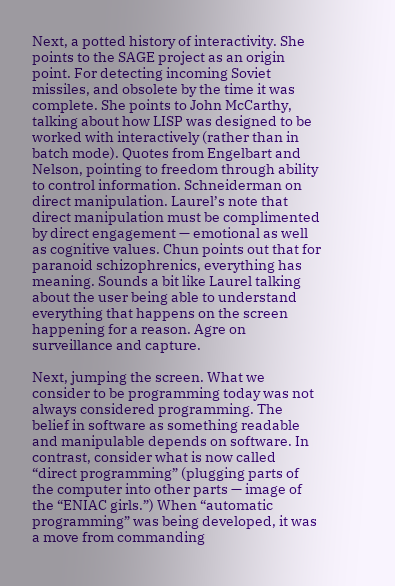Next, a potted history of interactivity. She points to the SAGE project as an origin point. For detecting incoming Soviet missiles, and obsolete by the time it was complete. She points to John McCarthy, talking about how LISP was designed to be worked with interactively (rather than in batch mode). Quotes from Engelbart and Nelson, pointing to freedom through ability to control information. Schneiderman on direct manipulation. Laurel’s note that direct manipulation must be complimented by direct engagement — emotional as well as cognitive values. Chun points out that for paranoid schizophrenics, everything has meaning. Sounds a bit like Laurel talking about the user being able to understand everything that happens on the screen happening for a reason. Agre on surveillance and capture.

Next, jumping the screen. What we consider to be programming today was not always considered programming. The belief in software as something readable and manipulable depends on software. In contrast, consider what is now called “direct programming” (plugging parts of the computer into other parts — image of the “ENIAC girls.”) When “automatic programming” was being developed, it was a move from commanding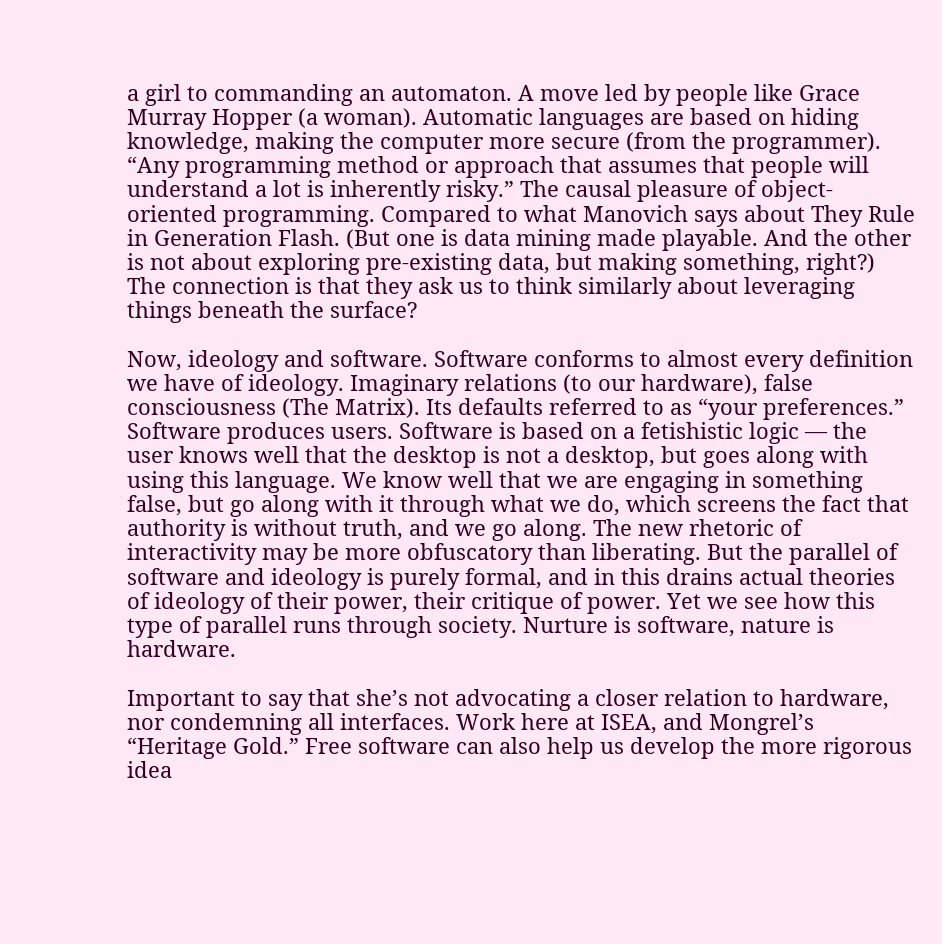a girl to commanding an automaton. A move led by people like Grace Murray Hopper (a woman). Automatic languages are based on hiding knowledge, making the computer more secure (from the programmer). “Any programming method or approach that assumes that people will understand a lot is inherently risky.” The causal pleasure of object-oriented programming. Compared to what Manovich says about They Rule in Generation Flash. (But one is data mining made playable. And the other is not about exploring pre-existing data, but making something, right?) The connection is that they ask us to think similarly about leveraging things beneath the surface?

Now, ideology and software. Software conforms to almost every definition we have of ideology. Imaginary relations (to our hardware), false consciousness (The Matrix). Its defaults referred to as “your preferences.” Software produces users. Software is based on a fetishistic logic — the user knows well that the desktop is not a desktop, but goes along with using this language. We know well that we are engaging in something false, but go along with it through what we do, which screens the fact that authority is without truth, and we go along. The new rhetoric of interactivity may be more obfuscatory than liberating. But the parallel of software and ideology is purely formal, and in this drains actual theories of ideology of their power, their critique of power. Yet we see how this type of parallel runs through society. Nurture is software, nature is hardware.

Important to say that she’s not advocating a closer relation to hardware, nor condemning all interfaces. Work here at ISEA, and Mongrel’s “Heritage Gold.” Free software can also help us develop the more rigorous idea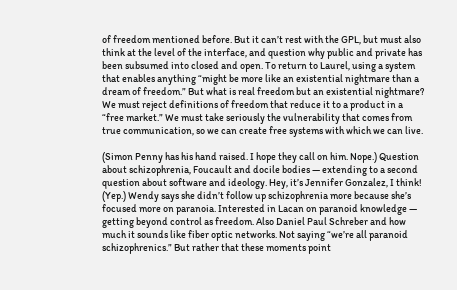of freedom mentioned before. But it can’t rest with the GPL, but must also think at the level of the interface, and question why public and private has been subsumed into closed and open. To return to Laurel, using a system that enables anything “might be more like an existential nightmare than a dream of freedom.” But what is real freedom but an existential nightmare? We must reject definitions of freedom that reduce it to a product in a “free market.” We must take seriously the vulnerability that comes from true communication, so we can create free systems with which we can live.

(Simon Penny has his hand raised. I hope they call on him. Nope.) Question about schizophrenia, Foucault and docile bodies — extending to a second question about software and ideology. Hey, it’s Jennifer Gonzalez, I think! (Yep.) Wendy says she didn’t follow up schizophrenia more because she’s focused more on paranoia. Interested in Lacan on paranoid knowledge — getting beyond control as freedom. Also Daniel Paul Schreber and how much it sounds like fiber optic networks. Not saying “we’re all paranoid schizophrenics.” But rather that these moments point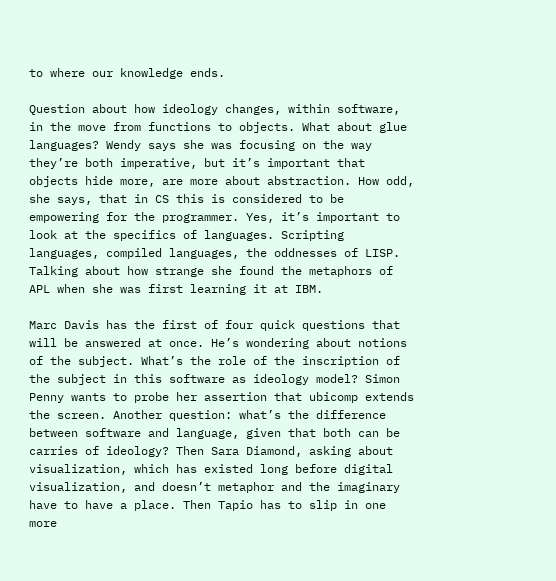to where our knowledge ends.

Question about how ideology changes, within software, in the move from functions to objects. What about glue languages? Wendy says she was focusing on the way they’re both imperative, but it’s important that objects hide more, are more about abstraction. How odd, she says, that in CS this is considered to be empowering for the programmer. Yes, it’s important to look at the specifics of languages. Scripting languages, compiled languages, the oddnesses of LISP. Talking about how strange she found the metaphors of APL when she was first learning it at IBM.

Marc Davis has the first of four quick questions that will be answered at once. He’s wondering about notions of the subject. What’s the role of the inscription of the subject in this software as ideology model? Simon Penny wants to probe her assertion that ubicomp extends the screen. Another question: what’s the difference between software and language, given that both can be carries of ideology? Then Sara Diamond, asking about visualization, which has existed long before digital visualization, and doesn’t metaphor and the imaginary have to have a place. Then Tapio has to slip in one more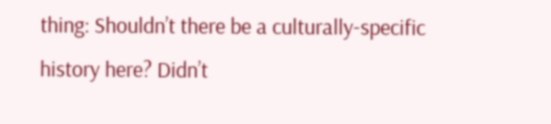thing: Shouldn’t there be a culturally-specific history here? Didn’t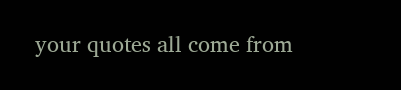your quotes all come from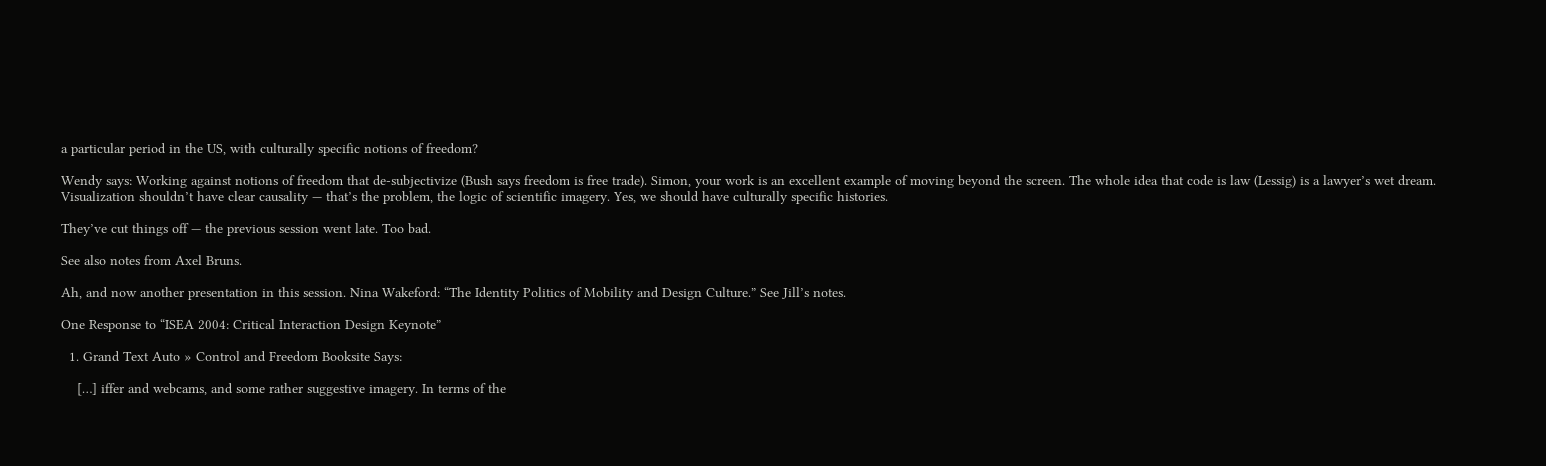a particular period in the US, with culturally specific notions of freedom?

Wendy says: Working against notions of freedom that de-subjectivize (Bush says freedom is free trade). Simon, your work is an excellent example of moving beyond the screen. The whole idea that code is law (Lessig) is a lawyer’s wet dream. Visualization shouldn’t have clear causality — that’s the problem, the logic of scientific imagery. Yes, we should have culturally specific histories.

They’ve cut things off — the previous session went late. Too bad.

See also notes from Axel Bruns.

Ah, and now another presentation in this session. Nina Wakeford: “The Identity Politics of Mobility and Design Culture.” See Jill’s notes.

One Response to “ISEA 2004: Critical Interaction Design Keynote”

  1. Grand Text Auto » Control and Freedom Booksite Says:

    […] iffer and webcams, and some rather suggestive imagery. In terms of the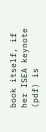book itself, if her ISEA keynote (pdf) is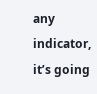any indicator, it’s going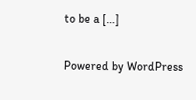to be a […]

Powered by WordPress